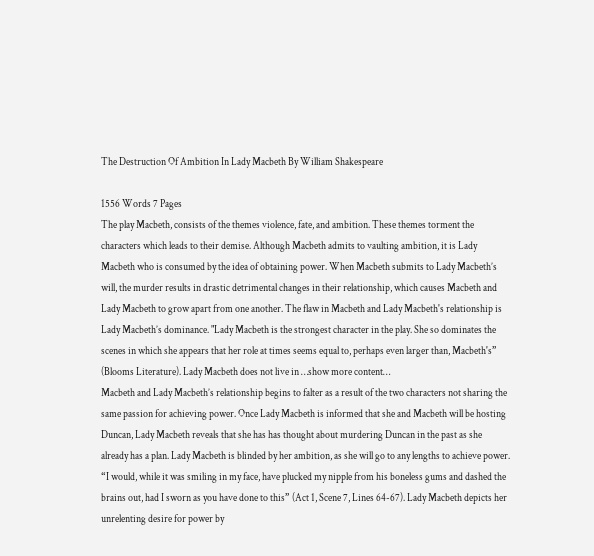The Destruction Of Ambition In Lady Macbeth By William Shakespeare

1556 Words 7 Pages
The play Macbeth, consists of the themes violence, fate, and ambition. These themes torment the characters which leads to their demise. Although Macbeth admits to vaulting ambition, it is Lady Macbeth who is consumed by the idea of obtaining power. When Macbeth submits to Lady Macbeth’s will, the murder results in drastic detrimental changes in their relationship, which causes Macbeth and Lady Macbeth to grow apart from one another. The flaw in Macbeth and Lady Macbeth's relationship is Lady Macbeth’s dominance. "Lady Macbeth is the strongest character in the play. She so dominates the scenes in which she appears that her role at times seems equal to, perhaps even larger than, Macbeth's” (Blooms Literature). Lady Macbeth does not live in …show more content…
Macbeth and Lady Macbeth’s relationship begins to falter as a result of the two characters not sharing the same passion for achieving power. Once Lady Macbeth is informed that she and Macbeth will be hosting Duncan, Lady Macbeth reveals that she has has thought about murdering Duncan in the past as she already has a plan. Lady Macbeth is blinded by her ambition, as she will go to any lengths to achieve power. “I would, while it was smiling in my face, have plucked my nipple from his boneless gums and dashed the brains out, had I sworn as you have done to this” (Act 1, Scene 7, Lines 64-67). Lady Macbeth depicts her unrelenting desire for power by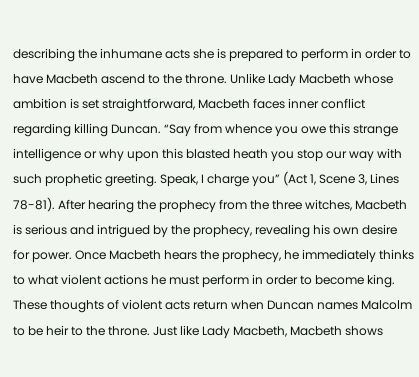describing the inhumane acts she is prepared to perform in order to have Macbeth ascend to the throne. Unlike Lady Macbeth whose ambition is set straightforward, Macbeth faces inner conflict regarding killing Duncan. “Say from whence you owe this strange intelligence or why upon this blasted heath you stop our way with such prophetic greeting. Speak, I charge you” (Act 1, Scene 3, Lines 78-81). After hearing the prophecy from the three witches, Macbeth is serious and intrigued by the prophecy, revealing his own desire for power. Once Macbeth hears the prophecy, he immediately thinks to what violent actions he must perform in order to become king. These thoughts of violent acts return when Duncan names Malcolm to be heir to the throne. Just like Lady Macbeth, Macbeth shows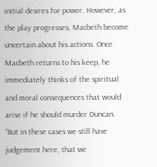initial desires for power. However, as the play progresses, Macbeth become uncertain about his actions. Once Macbeth returns to his keep, he immediately thinks of the spiritual and moral consequences that would arise if he should murder Duncan. “But in these cases we still have judgement here, that we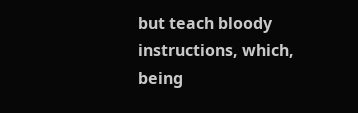but teach bloody instructions, which, being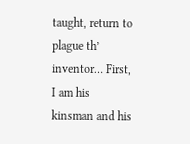taught, return to plague th’ inventor… First, I am his kinsman and his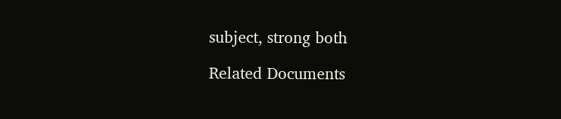subject, strong both

Related Documents